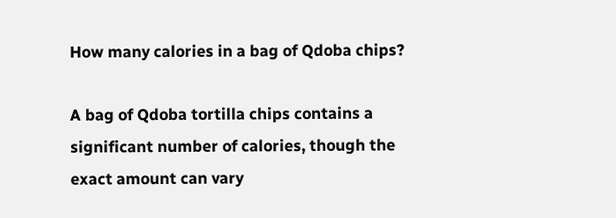How many calories in a bag of Qdoba chips?

A bag of Qdoba tortilla chips contains a significant number of calories, though the exact amount can vary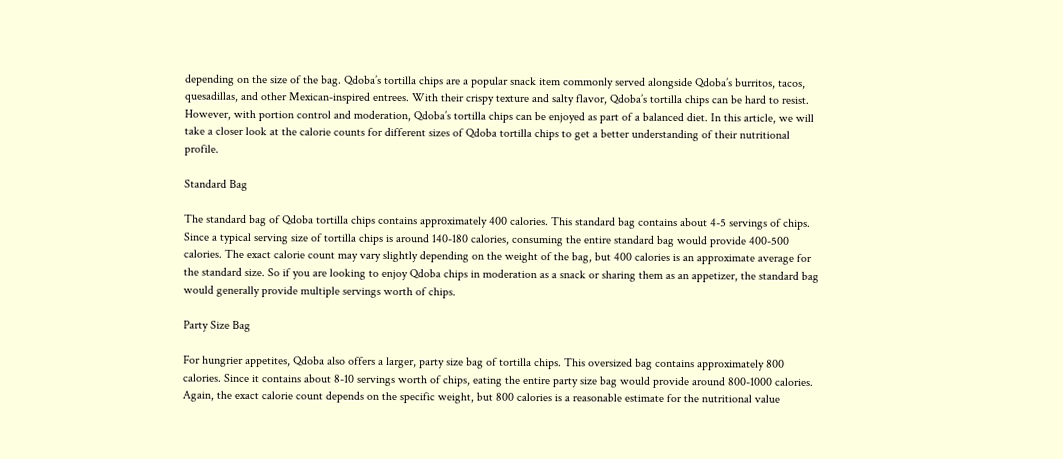depending on the size of the bag. Qdoba’s tortilla chips are a popular snack item commonly served alongside Qdoba’s burritos, tacos, quesadillas, and other Mexican-inspired entrees. With their crispy texture and salty flavor, Qdoba’s tortilla chips can be hard to resist. However, with portion control and moderation, Qdoba’s tortilla chips can be enjoyed as part of a balanced diet. In this article, we will take a closer look at the calorie counts for different sizes of Qdoba tortilla chips to get a better understanding of their nutritional profile.

Standard Bag

The standard bag of Qdoba tortilla chips contains approximately 400 calories. This standard bag contains about 4-5 servings of chips. Since a typical serving size of tortilla chips is around 140-180 calories, consuming the entire standard bag would provide 400-500 calories. The exact calorie count may vary slightly depending on the weight of the bag, but 400 calories is an approximate average for the standard size. So if you are looking to enjoy Qdoba chips in moderation as a snack or sharing them as an appetizer, the standard bag would generally provide multiple servings worth of chips.

Party Size Bag

For hungrier appetites, Qdoba also offers a larger, party size bag of tortilla chips. This oversized bag contains approximately 800 calories. Since it contains about 8-10 servings worth of chips, eating the entire party size bag would provide around 800-1000 calories. Again, the exact calorie count depends on the specific weight, but 800 calories is a reasonable estimate for the nutritional value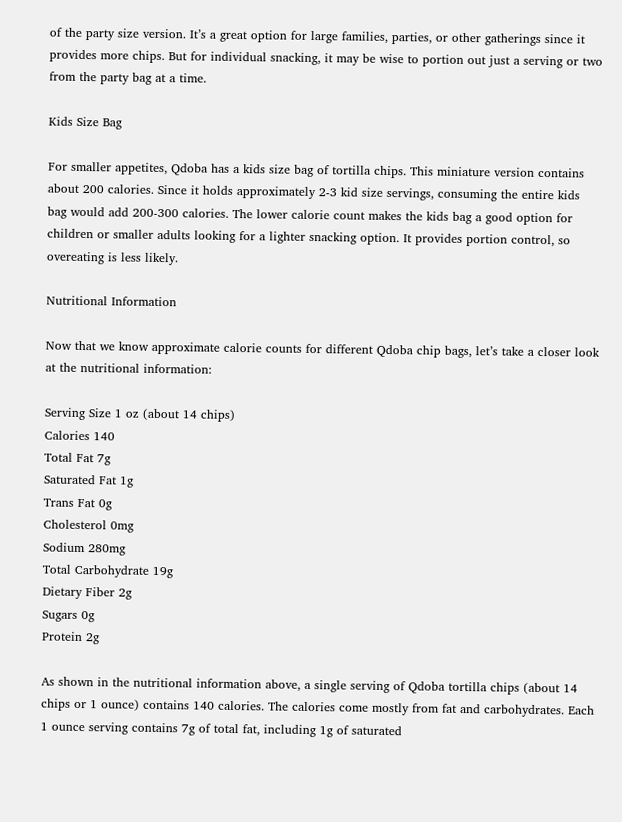of the party size version. It’s a great option for large families, parties, or other gatherings since it provides more chips. But for individual snacking, it may be wise to portion out just a serving or two from the party bag at a time.

Kids Size Bag

For smaller appetites, Qdoba has a kids size bag of tortilla chips. This miniature version contains about 200 calories. Since it holds approximately 2-3 kid size servings, consuming the entire kids bag would add 200-300 calories. The lower calorie count makes the kids bag a good option for children or smaller adults looking for a lighter snacking option. It provides portion control, so overeating is less likely.

Nutritional Information

Now that we know approximate calorie counts for different Qdoba chip bags, let’s take a closer look at the nutritional information:

Serving Size 1 oz (about 14 chips)
Calories 140
Total Fat 7g
Saturated Fat 1g
Trans Fat 0g
Cholesterol 0mg
Sodium 280mg
Total Carbohydrate 19g
Dietary Fiber 2g
Sugars 0g
Protein 2g

As shown in the nutritional information above, a single serving of Qdoba tortilla chips (about 14 chips or 1 ounce) contains 140 calories. The calories come mostly from fat and carbohydrates. Each 1 ounce serving contains 7g of total fat, including 1g of saturated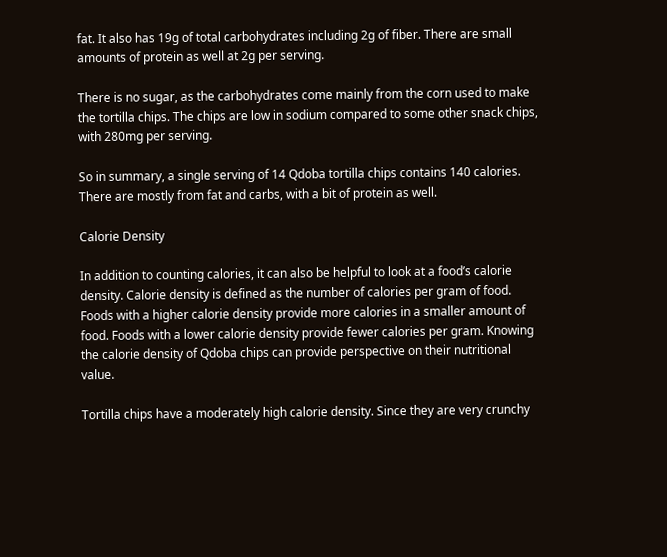fat. It also has 19g of total carbohydrates including 2g of fiber. There are small amounts of protein as well at 2g per serving.

There is no sugar, as the carbohydrates come mainly from the corn used to make the tortilla chips. The chips are low in sodium compared to some other snack chips, with 280mg per serving.

So in summary, a single serving of 14 Qdoba tortilla chips contains 140 calories. There are mostly from fat and carbs, with a bit of protein as well.

Calorie Density

In addition to counting calories, it can also be helpful to look at a food’s calorie density. Calorie density is defined as the number of calories per gram of food. Foods with a higher calorie density provide more calories in a smaller amount of food. Foods with a lower calorie density provide fewer calories per gram. Knowing the calorie density of Qdoba chips can provide perspective on their nutritional value.

Tortilla chips have a moderately high calorie density. Since they are very crunchy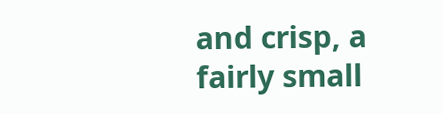and crisp, a fairly small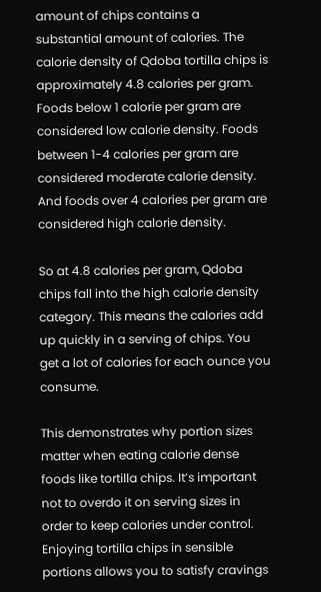amount of chips contains a substantial amount of calories. The calorie density of Qdoba tortilla chips is approximately 4.8 calories per gram. Foods below 1 calorie per gram are considered low calorie density. Foods between 1-4 calories per gram are considered moderate calorie density. And foods over 4 calories per gram are considered high calorie density.

So at 4.8 calories per gram, Qdoba chips fall into the high calorie density category. This means the calories add up quickly in a serving of chips. You get a lot of calories for each ounce you consume.

This demonstrates why portion sizes matter when eating calorie dense foods like tortilla chips. It’s important not to overdo it on serving sizes in order to keep calories under control. Enjoying tortilla chips in sensible portions allows you to satisfy cravings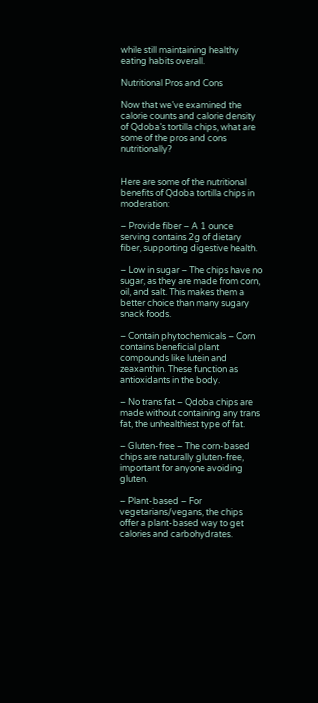while still maintaining healthy eating habits overall.

Nutritional Pros and Cons

Now that we’ve examined the calorie counts and calorie density of Qdoba’s tortilla chips, what are some of the pros and cons nutritionally?


Here are some of the nutritional benefits of Qdoba tortilla chips in moderation:

– Provide fiber – A 1 ounce serving contains 2g of dietary fiber, supporting digestive health.

– Low in sugar – The chips have no sugar, as they are made from corn, oil, and salt. This makes them a better choice than many sugary snack foods.

– Contain phytochemicals – Corn contains beneficial plant compounds like lutein and zeaxanthin. These function as antioxidants in the body.

– No trans fat – Qdoba chips are made without containing any trans fat, the unhealthiest type of fat.

– Gluten-free – The corn-based chips are naturally gluten-free, important for anyone avoiding gluten.

– Plant-based – For vegetarians/vegans, the chips offer a plant-based way to get calories and carbohydrates.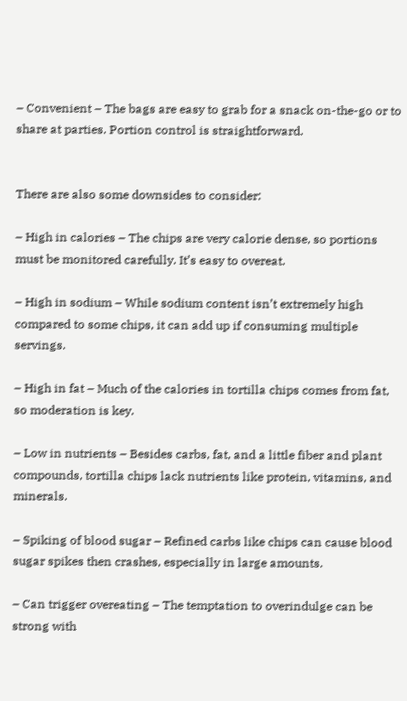– Convenient – The bags are easy to grab for a snack on-the-go or to share at parties. Portion control is straightforward.


There are also some downsides to consider:

– High in calories – The chips are very calorie dense, so portions must be monitored carefully. It’s easy to overeat.

– High in sodium – While sodium content isn’t extremely high compared to some chips, it can add up if consuming multiple servings.

– High in fat – Much of the calories in tortilla chips comes from fat, so moderation is key.

– Low in nutrients – Besides carbs, fat, and a little fiber and plant compounds, tortilla chips lack nutrients like protein, vitamins, and minerals.

– Spiking of blood sugar – Refined carbs like chips can cause blood sugar spikes then crashes, especially in large amounts.

– Can trigger overeating – The temptation to overindulge can be strong with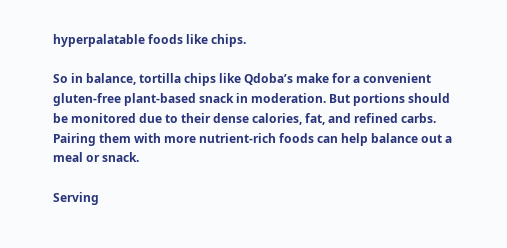hyperpalatable foods like chips.

So in balance, tortilla chips like Qdoba’s make for a convenient gluten-free plant-based snack in moderation. But portions should be monitored due to their dense calories, fat, and refined carbs. Pairing them with more nutrient-rich foods can help balance out a meal or snack.

Serving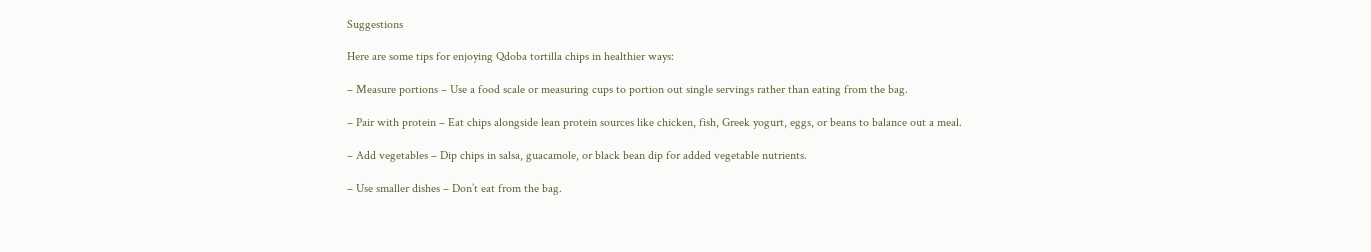Suggestions

Here are some tips for enjoying Qdoba tortilla chips in healthier ways:

– Measure portions – Use a food scale or measuring cups to portion out single servings rather than eating from the bag.

– Pair with protein – Eat chips alongside lean protein sources like chicken, fish, Greek yogurt, eggs, or beans to balance out a meal.

– Add vegetables – Dip chips in salsa, guacamole, or black bean dip for added vegetable nutrients.

– Use smaller dishes – Don’t eat from the bag.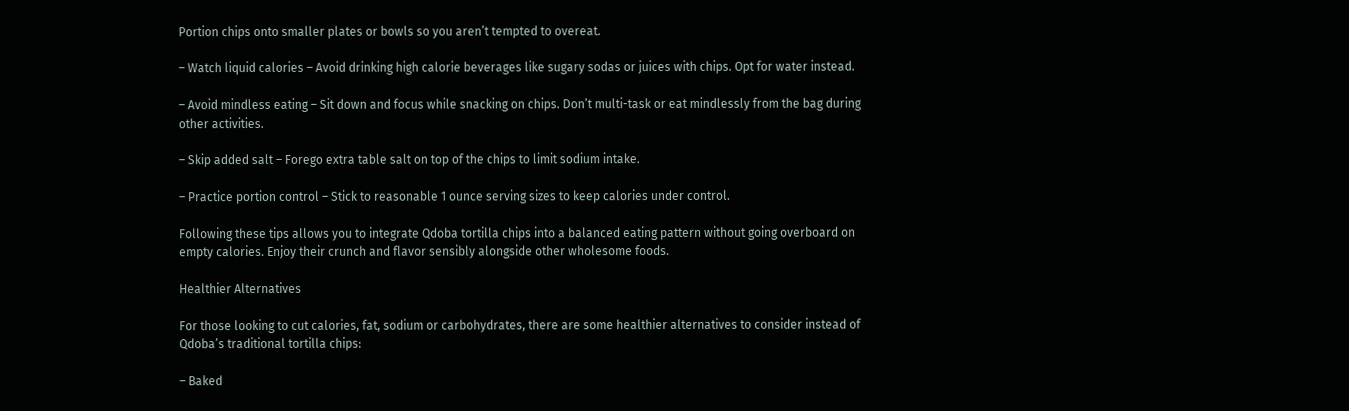Portion chips onto smaller plates or bowls so you aren’t tempted to overeat.

– Watch liquid calories – Avoid drinking high calorie beverages like sugary sodas or juices with chips. Opt for water instead.

– Avoid mindless eating – Sit down and focus while snacking on chips. Don’t multi-task or eat mindlessly from the bag during other activities.

– Skip added salt – Forego extra table salt on top of the chips to limit sodium intake.

– Practice portion control – Stick to reasonable 1 ounce serving sizes to keep calories under control.

Following these tips allows you to integrate Qdoba tortilla chips into a balanced eating pattern without going overboard on empty calories. Enjoy their crunch and flavor sensibly alongside other wholesome foods.

Healthier Alternatives

For those looking to cut calories, fat, sodium or carbohydrates, there are some healthier alternatives to consider instead of Qdoba’s traditional tortilla chips:

– Baked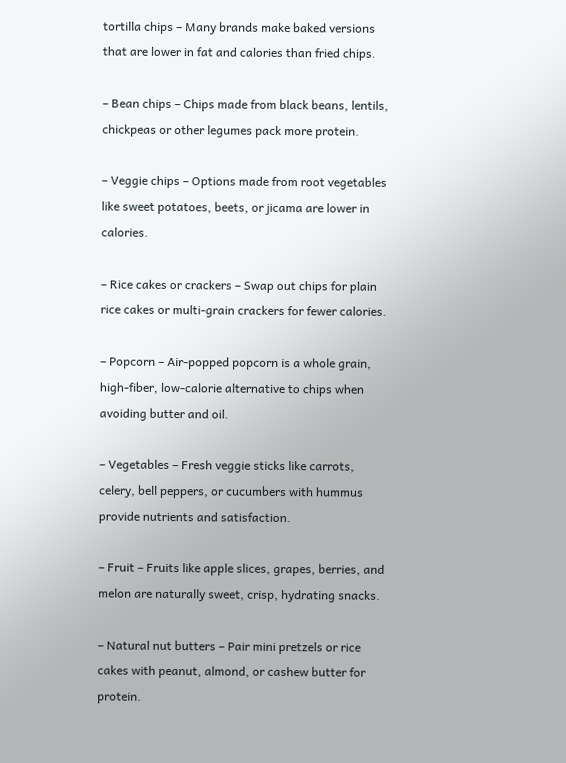tortilla chips – Many brands make baked versions that are lower in fat and calories than fried chips.

– Bean chips – Chips made from black beans, lentils, chickpeas or other legumes pack more protein.

– Veggie chips – Options made from root vegetables like sweet potatoes, beets, or jicama are lower in calories.

– Rice cakes or crackers – Swap out chips for plain rice cakes or multi-grain crackers for fewer calories.

– Popcorn – Air-popped popcorn is a whole grain, high-fiber, low-calorie alternative to chips when avoiding butter and oil.

– Vegetables – Fresh veggie sticks like carrots, celery, bell peppers, or cucumbers with hummus provide nutrients and satisfaction.

– Fruit – Fruits like apple slices, grapes, berries, and melon are naturally sweet, crisp, hydrating snacks.

– Natural nut butters – Pair mini pretzels or rice cakes with peanut, almond, or cashew butter for protein.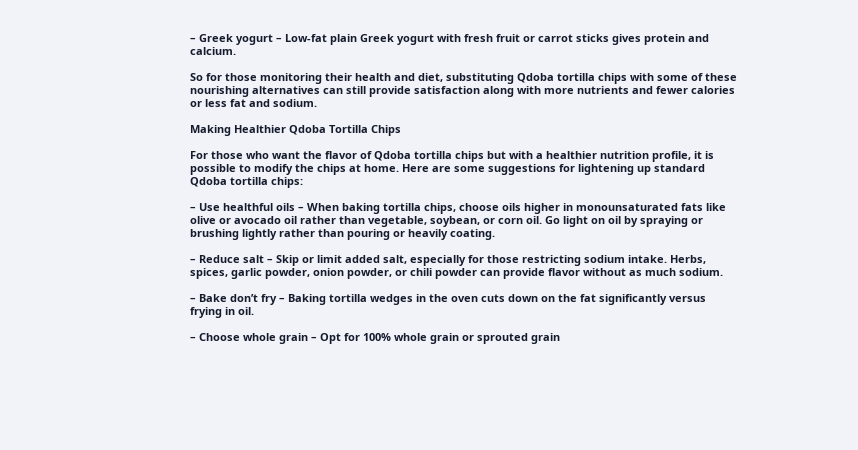– Greek yogurt – Low-fat plain Greek yogurt with fresh fruit or carrot sticks gives protein and calcium.

So for those monitoring their health and diet, substituting Qdoba tortilla chips with some of these nourishing alternatives can still provide satisfaction along with more nutrients and fewer calories or less fat and sodium.

Making Healthier Qdoba Tortilla Chips

For those who want the flavor of Qdoba tortilla chips but with a healthier nutrition profile, it is possible to modify the chips at home. Here are some suggestions for lightening up standard Qdoba tortilla chips:

– Use healthful oils – When baking tortilla chips, choose oils higher in monounsaturated fats like olive or avocado oil rather than vegetable, soybean, or corn oil. Go light on oil by spraying or brushing lightly rather than pouring or heavily coating.

– Reduce salt – Skip or limit added salt, especially for those restricting sodium intake. Herbs, spices, garlic powder, onion powder, or chili powder can provide flavor without as much sodium.

– Bake don’t fry – Baking tortilla wedges in the oven cuts down on the fat significantly versus frying in oil.

– Choose whole grain – Opt for 100% whole grain or sprouted grain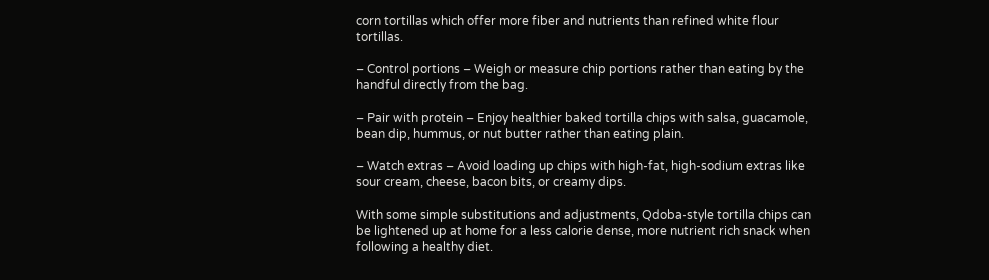corn tortillas which offer more fiber and nutrients than refined white flour tortillas.

– Control portions – Weigh or measure chip portions rather than eating by the handful directly from the bag.

– Pair with protein – Enjoy healthier baked tortilla chips with salsa, guacamole, bean dip, hummus, or nut butter rather than eating plain.

– Watch extras – Avoid loading up chips with high-fat, high-sodium extras like sour cream, cheese, bacon bits, or creamy dips.

With some simple substitutions and adjustments, Qdoba-style tortilla chips can be lightened up at home for a less calorie dense, more nutrient rich snack when following a healthy diet.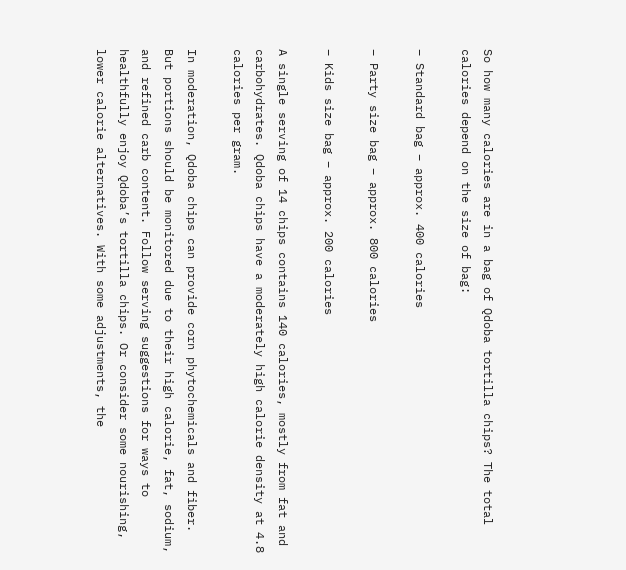So how many calories are in a bag of Qdoba tortilla chips? The total calories depend on the size of bag:

– Standard bag – approx. 400 calories

– Party size bag – approx. 800 calories

– Kids size bag – approx. 200 calories

A single serving of 14 chips contains 140 calories, mostly from fat and carbohydrates. Qdoba chips have a moderately high calorie density at 4.8 calories per gram.

In moderation, Qdoba chips can provide corn phytochemicals and fiber. But portions should be monitored due to their high calorie, fat, sodium, and refined carb content. Follow serving suggestions for ways to healthfully enjoy Qdoba’s tortilla chips. Or consider some nourishing, lower calorie alternatives. With some adjustments, the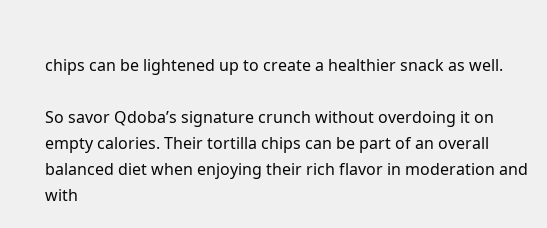chips can be lightened up to create a healthier snack as well.

So savor Qdoba’s signature crunch without overdoing it on empty calories. Their tortilla chips can be part of an overall balanced diet when enjoying their rich flavor in moderation and with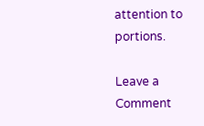attention to portions.

Leave a Comment